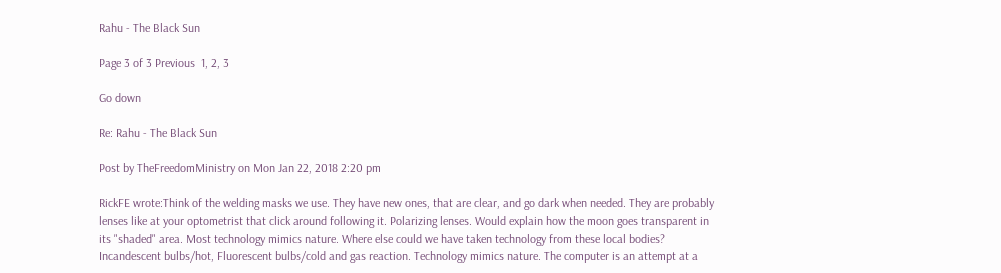Rahu - The Black Sun

Page 3 of 3 Previous  1, 2, 3

Go down

Re: Rahu - The Black Sun

Post by TheFreedomMinistry on Mon Jan 22, 2018 2:20 pm

RickFE wrote:Think of the welding masks we use. They have new ones, that are clear, and go dark when needed. They are probably lenses like at your optometrist that click around following it. Polarizing lenses. Would explain how the moon goes transparent in its "shaded" area. Most technology mimics nature. Where else could we have taken technology from these local bodies? Incandescent bulbs/hot, Fluorescent bulbs/cold and gas reaction. Technology mimics nature. The computer is an attempt at a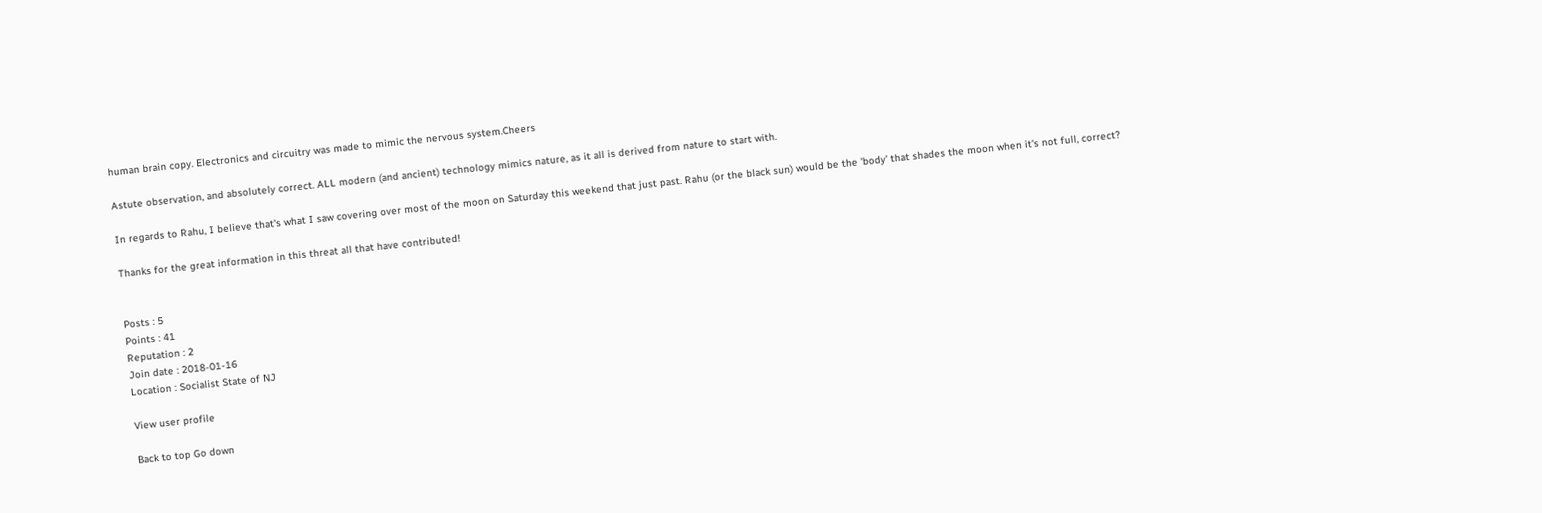human brain copy. Electronics and circuitry was made to mimic the nervous system.Cheers

Astute observation, and absolutely correct. ALL modern (and ancient) technology mimics nature, as it all is derived from nature to start with.

In regards to Rahu, I believe that's what I saw covering over most of the moon on Saturday this weekend that just past. Rahu (or the black sun) would be the 'body' that shades the moon when it's not full, correct?

Thanks for the great information in this threat all that have contributed!


Posts : 5
Points : 41
Reputation : 2
Join date : 2018-01-16
Location : Socialist State of NJ

View user profile

Back to top Go down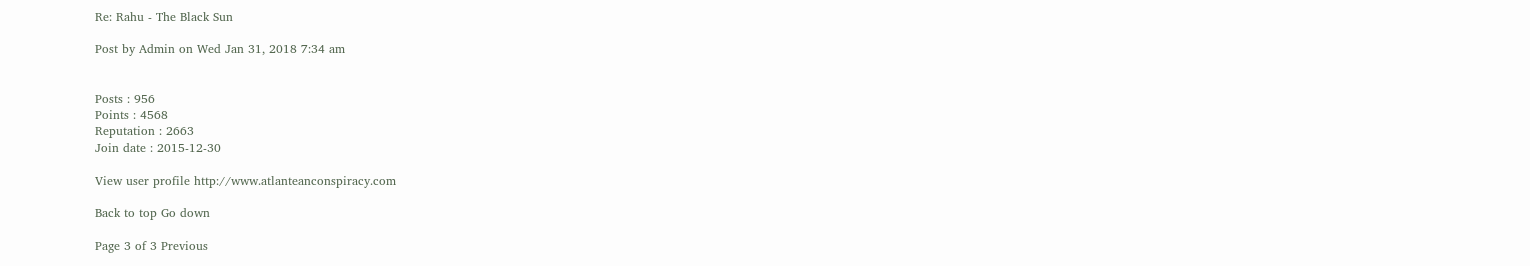Re: Rahu - The Black Sun

Post by Admin on Wed Jan 31, 2018 7:34 am


Posts : 956
Points : 4568
Reputation : 2663
Join date : 2015-12-30

View user profile http://www.atlanteanconspiracy.com

Back to top Go down

Page 3 of 3 Previous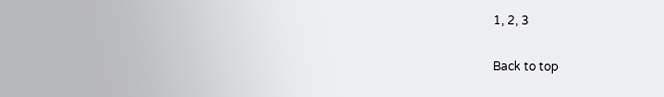1, 2, 3

Back to top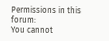Permissions in this forum:
You cannot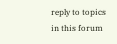reply to topics in this forum